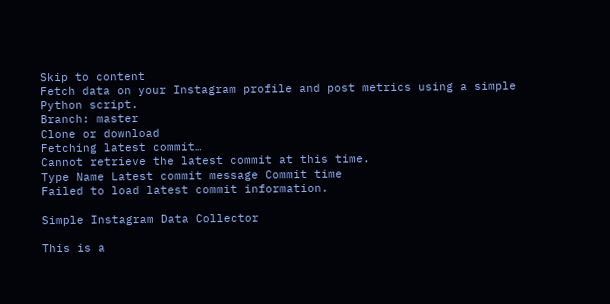Skip to content
Fetch data on your Instagram profile and post metrics using a simple Python script.
Branch: master
Clone or download
Fetching latest commit…
Cannot retrieve the latest commit at this time.
Type Name Latest commit message Commit time
Failed to load latest commit information.

Simple Instagram Data Collector

This is a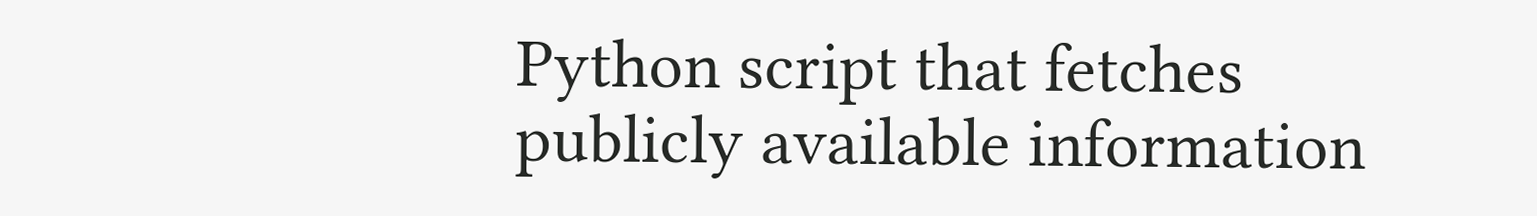Python script that fetches publicly available information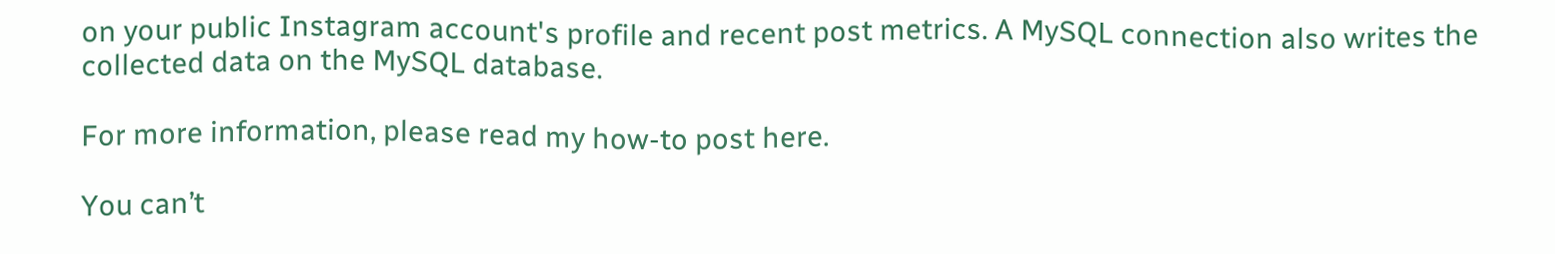on your public Instagram account's profile and recent post metrics. A MySQL connection also writes the collected data on the MySQL database.

For more information, please read my how-to post here.

You can’t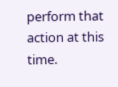perform that action at this time.